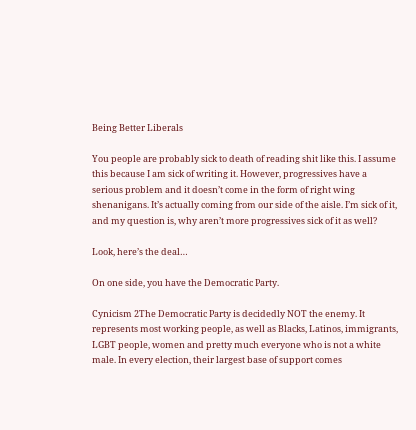Being Better Liberals

You people are probably sick to death of reading shit like this. I assume this because I am sick of writing it. However, progressives have a serious problem and it doesn’t come in the form of right wing shenanigans. It’s actually coming from our side of the aisle. I’m sick of it, and my question is, why aren’t more progressives sick of it as well?

Look, here’s the deal…

On one side, you have the Democratic Party.

Cynicism 2The Democratic Party is decidedly NOT the enemy. It represents most working people, as well as Blacks, Latinos, immigrants, LGBT people, women and pretty much everyone who is not a white male. In every election, their largest base of support comes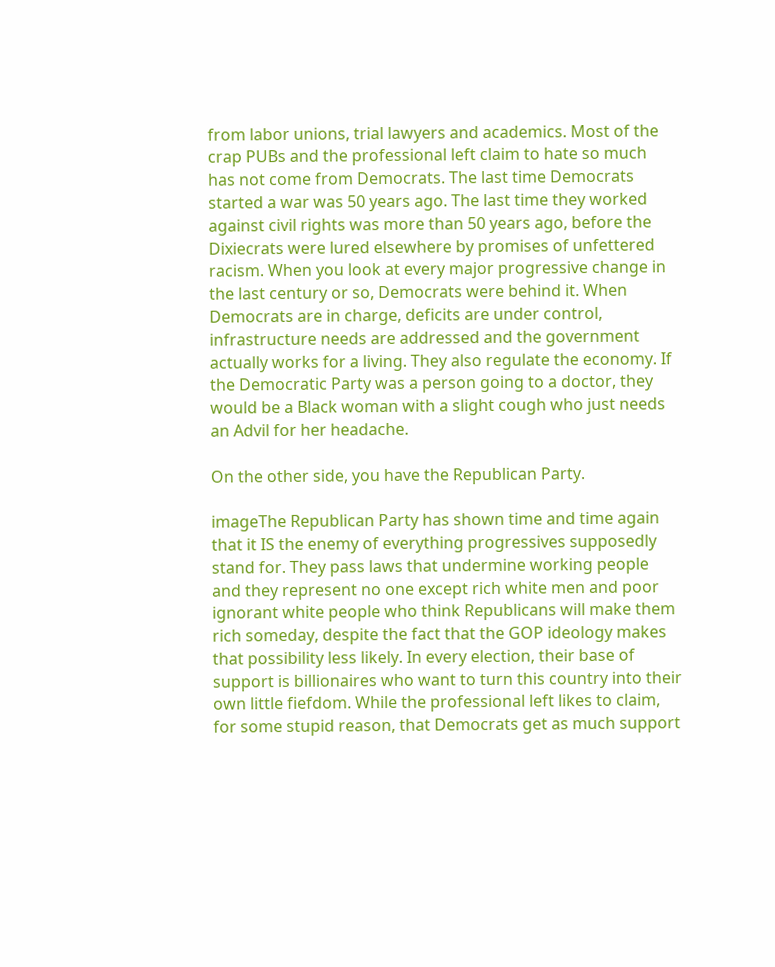from labor unions, trial lawyers and academics. Most of the crap PUBs and the professional left claim to hate so much has not come from Democrats. The last time Democrats started a war was 50 years ago. The last time they worked against civil rights was more than 50 years ago, before the Dixiecrats were lured elsewhere by promises of unfettered racism. When you look at every major progressive change in the last century or so, Democrats were behind it. When Democrats are in charge, deficits are under control, infrastructure needs are addressed and the government actually works for a living. They also regulate the economy. If the Democratic Party was a person going to a doctor, they would be a Black woman with a slight cough who just needs an Advil for her headache.

On the other side, you have the Republican Party.

imageThe Republican Party has shown time and time again that it IS the enemy of everything progressives supposedly stand for. They pass laws that undermine working people and they represent no one except rich white men and poor ignorant white people who think Republicans will make them rich someday, despite the fact that the GOP ideology makes that possibility less likely. In every election, their base of support is billionaires who want to turn this country into their own little fiefdom. While the professional left likes to claim, for some stupid reason, that Democrats get as much support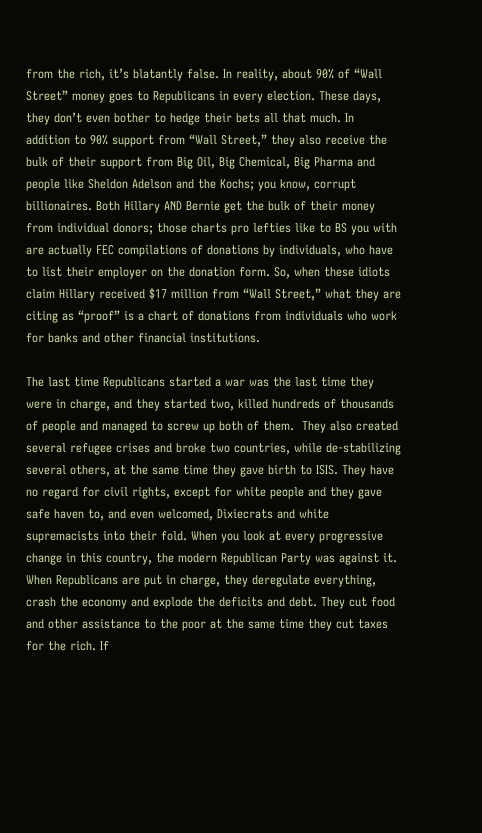from the rich, it’s blatantly false. In reality, about 90% of “Wall Street” money goes to Republicans in every election. These days, they don’t even bother to hedge their bets all that much. In addition to 90% support from “Wall Street,” they also receive the bulk of their support from Big Oil, Big Chemical, Big Pharma and people like Sheldon Adelson and the Kochs; you know, corrupt billionaires. Both Hillary AND Bernie get the bulk of their money from individual donors; those charts pro lefties like to BS you with are actually FEC compilations of donations by individuals, who have to list their employer on the donation form. So, when these idiots claim Hillary received $17 million from “Wall Street,” what they are citing as “proof” is a chart of donations from individuals who work for banks and other financial institutions.

The last time Republicans started a war was the last time they were in charge, and they started two, killed hundreds of thousands of people and managed to screw up both of them.  They also created several refugee crises and broke two countries, while de-stabilizing several others, at the same time they gave birth to ISIS. They have no regard for civil rights, except for white people and they gave safe haven to, and even welcomed, Dixiecrats and white supremacists into their fold. When you look at every progressive change in this country, the modern Republican Party was against it. When Republicans are put in charge, they deregulate everything, crash the economy and explode the deficits and debt. They cut food and other assistance to the poor at the same time they cut taxes for the rich. If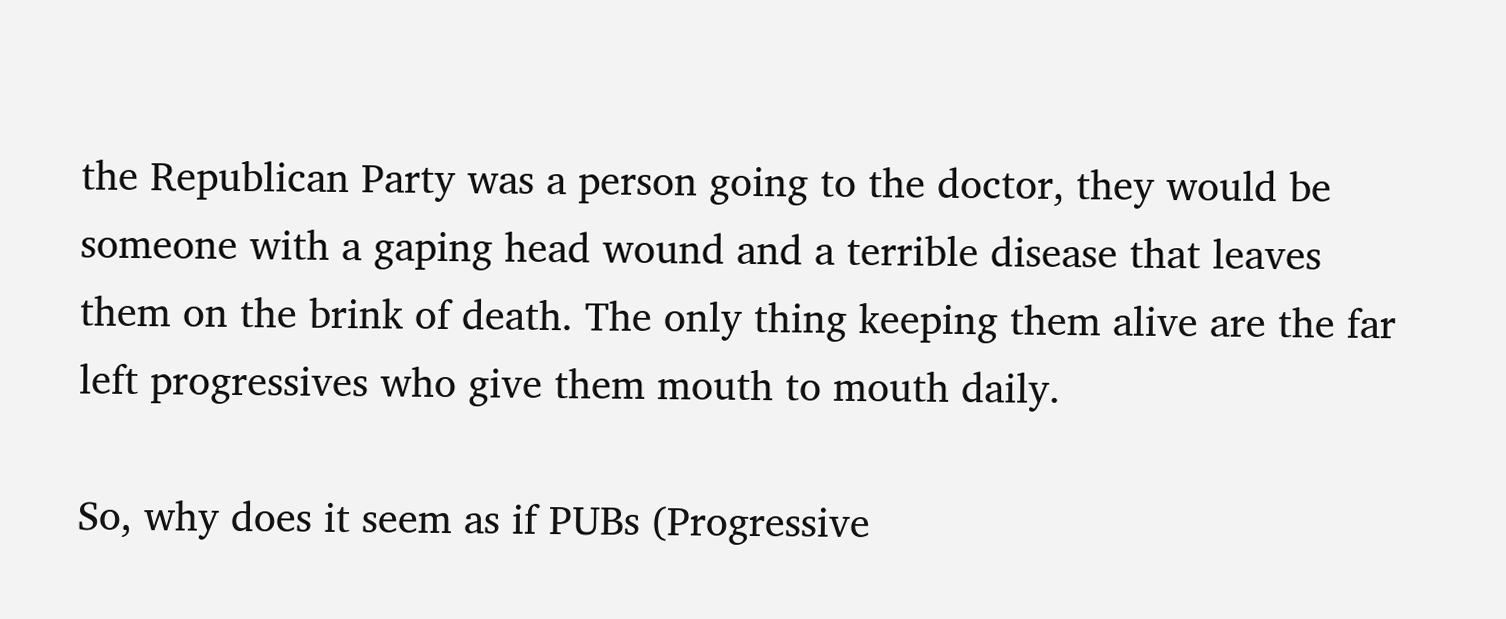the Republican Party was a person going to the doctor, they would be someone with a gaping head wound and a terrible disease that leaves them on the brink of death. The only thing keeping them alive are the far left progressives who give them mouth to mouth daily.

So, why does it seem as if PUBs (Progressive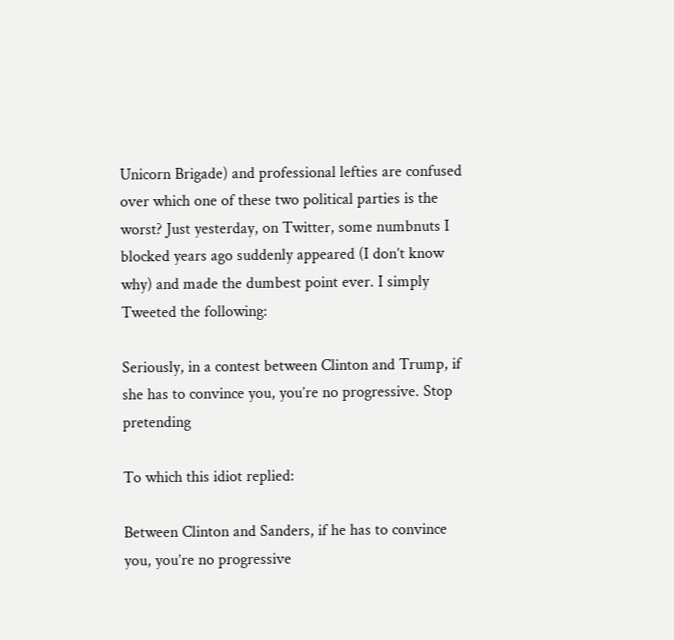Unicorn Brigade) and professional lefties are confused over which one of these two political parties is the worst? Just yesterday, on Twitter, some numbnuts I blocked years ago suddenly appeared (I don’t know why) and made the dumbest point ever. I simply Tweeted the following:

Seriously, in a contest between Clinton and Trump, if she has to convince you, you’re no progressive. Stop pretending

To which this idiot replied:

Between Clinton and Sanders, if he has to convince you, you’re no progressive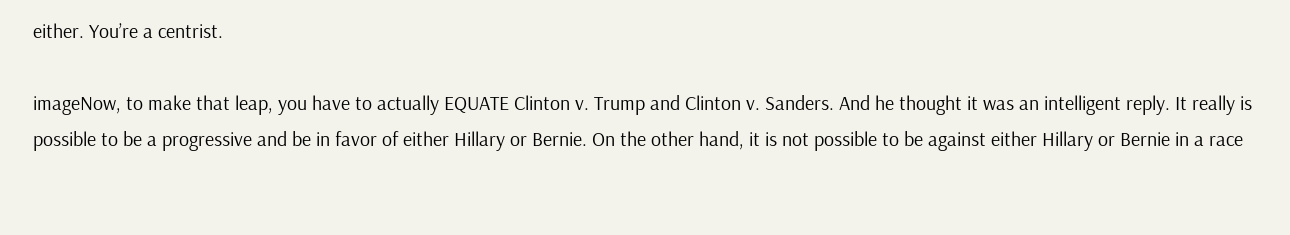either. You’re a centrist.

imageNow, to make that leap, you have to actually EQUATE Clinton v. Trump and Clinton v. Sanders. And he thought it was an intelligent reply. It really is possible to be a progressive and be in favor of either Hillary or Bernie. On the other hand, it is not possible to be against either Hillary or Bernie in a race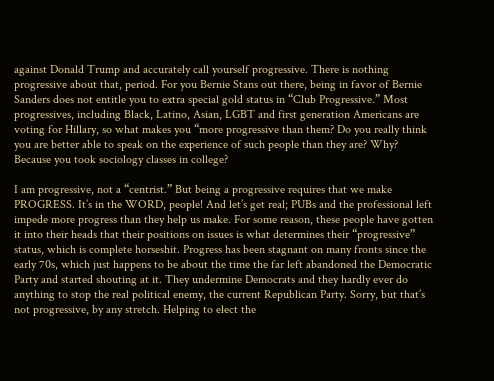against Donald Trump and accurately call yourself progressive. There is nothing progressive about that, period. For you Bernie Stans out there, being in favor of Bernie Sanders does not entitle you to extra special gold status in “Club Progressive.” Most progressives, including Black, Latino, Asian, LGBT and first generation Americans are voting for Hillary, so what makes you “more progressive than them? Do you really think you are better able to speak on the experience of such people than they are? Why? Because you took sociology classes in college?

I am progressive, not a “centrist.” But being a progressive requires that we make PROGRESS. It’s in the WORD, people! And let’s get real; PUBs and the professional left impede more progress than they help us make. For some reason, these people have gotten it into their heads that their positions on issues is what determines their “progressive” status, which is complete horseshit. Progress has been stagnant on many fronts since the early 70s, which just happens to be about the time the far left abandoned the Democratic Party and started shouting at it. They undermine Democrats and they hardly ever do anything to stop the real political enemy, the current Republican Party. Sorry, but that’s not progressive, by any stretch. Helping to elect the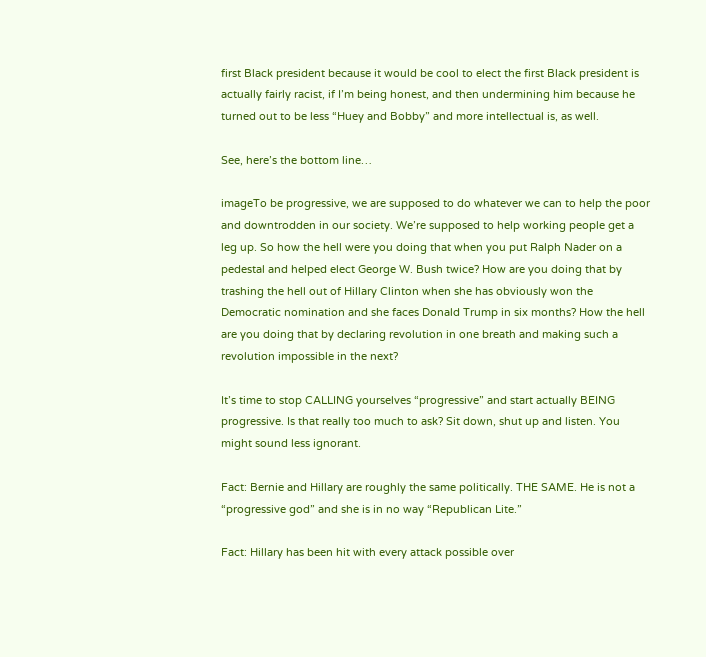first Black president because it would be cool to elect the first Black president is actually fairly racist, if I’m being honest, and then undermining him because he turned out to be less “Huey and Bobby” and more intellectual is, as well.

See, here’s the bottom line…

imageTo be progressive, we are supposed to do whatever we can to help the poor and downtrodden in our society. We’re supposed to help working people get a leg up. So how the hell were you doing that when you put Ralph Nader on a pedestal and helped elect George W. Bush twice? How are you doing that by trashing the hell out of Hillary Clinton when she has obviously won the Democratic nomination and she faces Donald Trump in six months? How the hell are you doing that by declaring revolution in one breath and making such a revolution impossible in the next?

It’s time to stop CALLING yourselves “progressive” and start actually BEING progressive. Is that really too much to ask? Sit down, shut up and listen. You might sound less ignorant.

Fact: Bernie and Hillary are roughly the same politically. THE SAME. He is not a “progressive god” and she is in no way “Republican Lite.”

Fact: Hillary has been hit with every attack possible over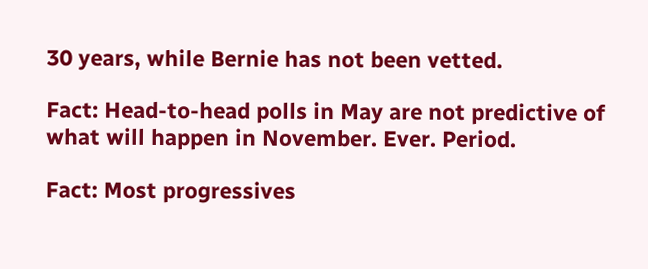30 years, while Bernie has not been vetted.

Fact: Head-to-head polls in May are not predictive of what will happen in November. Ever. Period.

Fact: Most progressives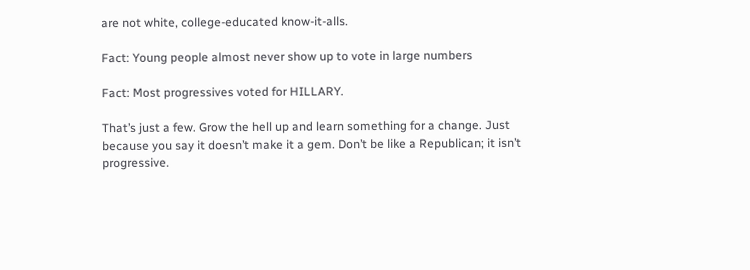are not white, college-educated know-it-alls.

Fact: Young people almost never show up to vote in large numbers

Fact: Most progressives voted for HILLARY.

That’s just a few. Grow the hell up and learn something for a change. Just because you say it doesn’t make it a gem. Don’t be like a Republican; it isn’t progressive.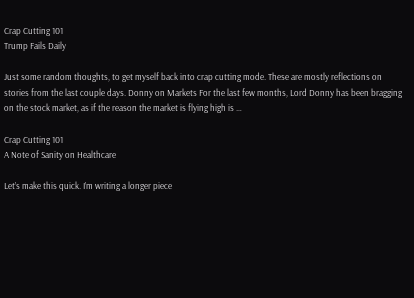Crap Cutting 101
Trump Fails Daily

Just some random thoughts, to get myself back into crap cutting mode. These are mostly reflections on stories from the last couple days. Donny on Markets For the last few months, Lord Donny has been bragging on the stock market, as if the reason the market is flying high is …

Crap Cutting 101
A Note of Sanity on Healthcare

Let’s make this quick. I’m writing a longer piece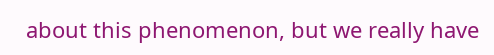about this phenomenon, but we really have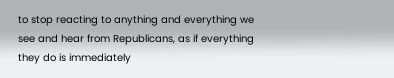to stop reacting to anything and everything we see and hear from Republicans, as if everything they do is immediately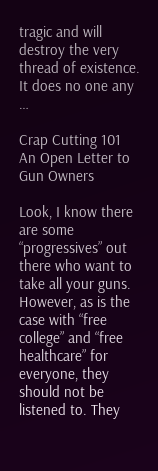tragic and will destroy the very thread of existence. It does no one any …

Crap Cutting 101
An Open Letter to Gun Owners

Look, I know there are some “progressives” out there who want to take all your guns. However, as is the case with “free college” and “free healthcare” for everyone, they should not be listened to. They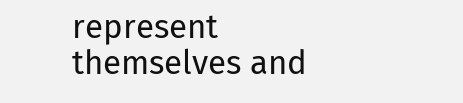represent themselves and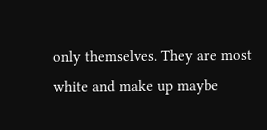only themselves. They are most white and make up maybe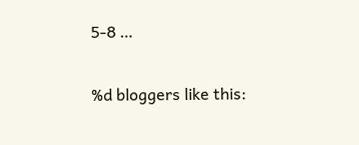5-8 …

%d bloggers like this: